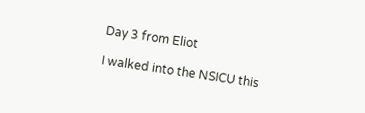Day 3 from Eliot

I walked into the NSICU this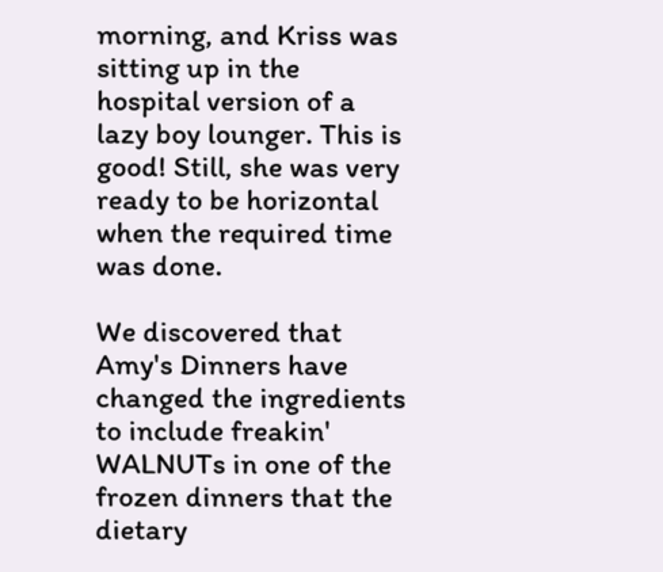morning, and Kriss was sitting up in the hospital version of a lazy boy lounger. This is good! Still, she was very ready to be horizontal when the required time was done.

We discovered that Amy's Dinners have changed the ingredients to include freakin' WALNUTs in one of the frozen dinners that the dietary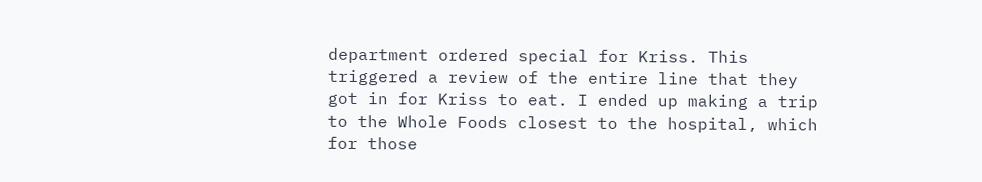department ordered special for Kriss. This triggered a review of the entire line that they got in for Kriss to eat. I ended up making a trip to the Whole Foods closest to the hospital, which for those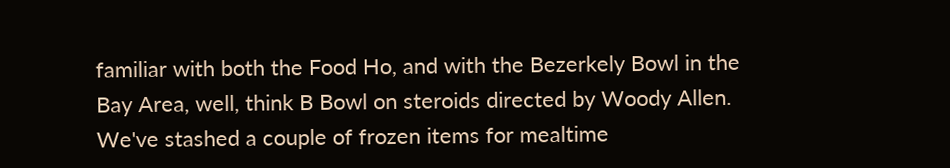familiar with both the Food Ho, and with the Bezerkely Bowl in the Bay Area, well, think B Bowl on steroids directed by Woody Allen. We've stashed a couple of frozen items for mealtime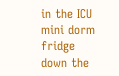in the ICU mini dorm fridge down the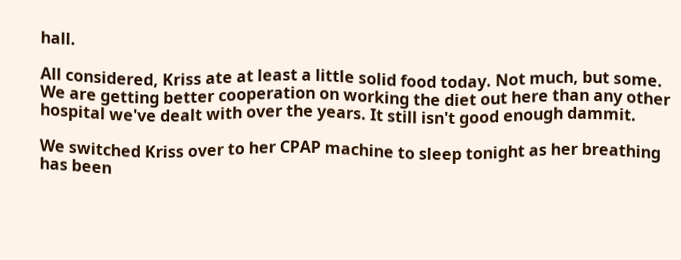hall.

All considered, Kriss ate at least a little solid food today. Not much, but some. We are getting better cooperation on working the diet out here than any other hospital we've dealt with over the years. It still isn't good enough dammit.

We switched Kriss over to her CPAP machine to sleep tonight as her breathing has been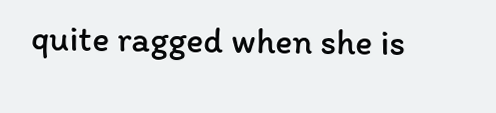quite ragged when she is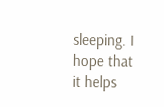sleeping. I hope that it helps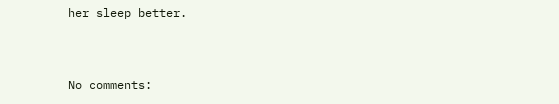her sleep better.


No comments: